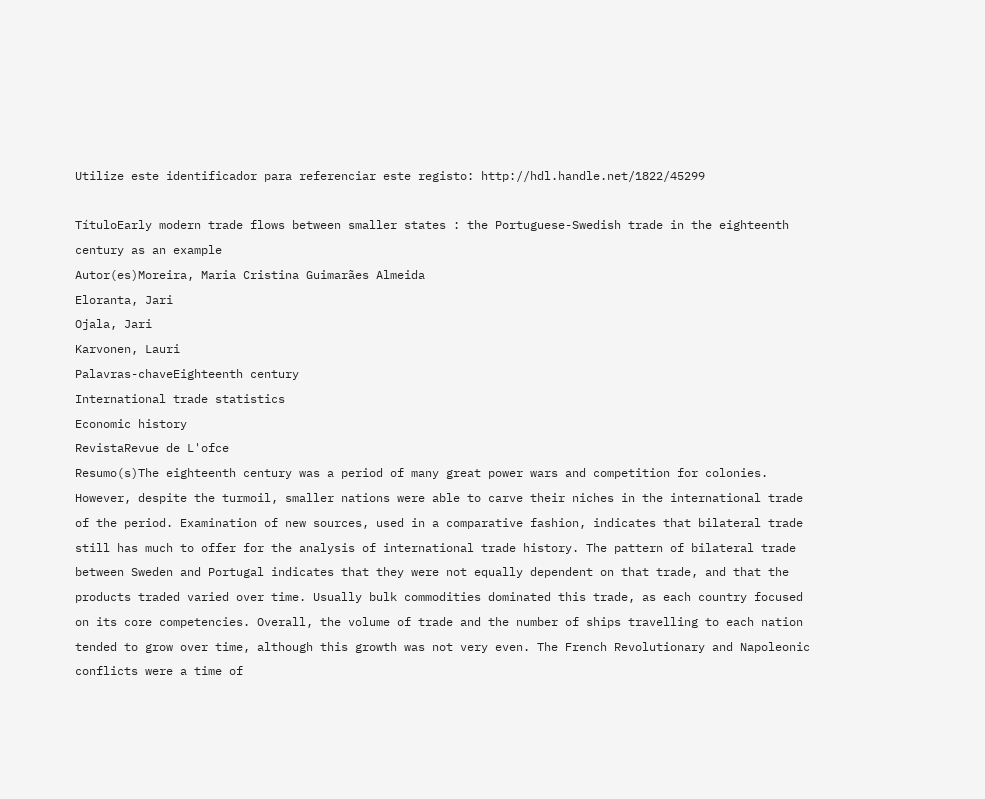Utilize este identificador para referenciar este registo: http://hdl.handle.net/1822/45299

TítuloEarly modern trade flows between smaller states : the Portuguese-Swedish trade in the eighteenth century as an example
Autor(es)Moreira, Maria Cristina Guimarães Almeida
Eloranta, Jari
Ojala, Jari
Karvonen, Lauri
Palavras-chaveEighteenth century
International trade statistics
Economic history
RevistaRevue de L'ofce
Resumo(s)The eighteenth century was a period of many great power wars and competition for colonies. However, despite the turmoil, smaller nations were able to carve their niches in the international trade of the period. Examination of new sources, used in a comparative fashion, indicates that bilateral trade still has much to offer for the analysis of international trade history. The pattern of bilateral trade between Sweden and Portugal indicates that they were not equally dependent on that trade, and that the products traded varied over time. Usually bulk commodities dominated this trade, as each country focused on its core competencies. Overall, the volume of trade and the number of ships travelling to each nation tended to grow over time, although this growth was not very even. The French Revolutionary and Napoleonic conflicts were a time of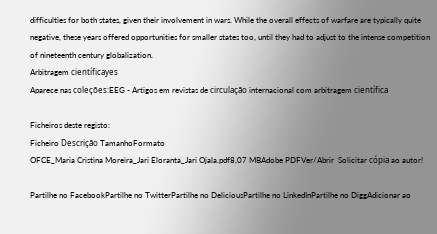difficulties for both states, given their involvement in wars. While the overall effects of warfare are typically quite negative, these years offered opportunities for smaller states too, until they had to adjust to the intense competition of nineteenth century globalization.
Arbitragem científicayes
Aparece nas coleções:EEG - Artigos em revistas de circulação internacional com arbitragem científica

Ficheiros deste registo:
Ficheiro Descrição TamanhoFormato
OFCE_Maria Cristina Moreira_Jari Eloranta_Jari Ojala.pdf8,07 MBAdobe PDFVer/Abrir  Solicitar cópia ao autor!

Partilhe no FacebookPartilhe no TwitterPartilhe no DeliciousPartilhe no LinkedInPartilhe no DiggAdicionar ao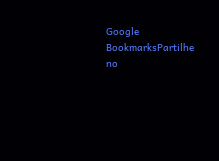Google BookmarksPartilhe no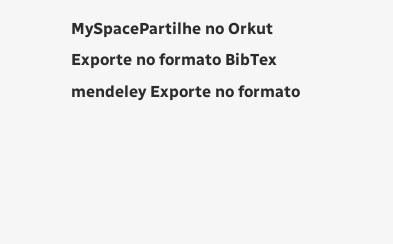MySpacePartilhe no Orkut
Exporte no formato BibTex mendeley Exporte no formato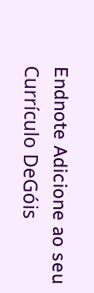Endnote Adicione ao seu Currículo DeGóis